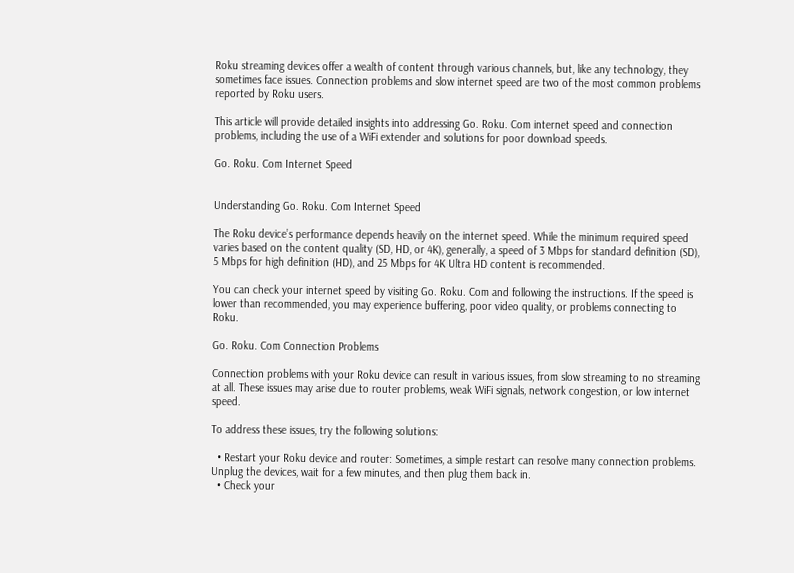Roku streaming devices offer a wealth of content through various channels, but, like any technology, they sometimes face issues. Connection problems and slow internet speed are two of the most common problems reported by Roku users.

This article will provide detailed insights into addressing Go. Roku. Com internet speed and connection problems, including the use of a WiFi extender and solutions for poor download speeds.

Go. Roku. Com Internet Speed


Understanding Go. Roku. Com Internet Speed

The Roku device’s performance depends heavily on the internet speed. While the minimum required speed varies based on the content quality (SD, HD, or 4K), generally, a speed of 3 Mbps for standard definition (SD), 5 Mbps for high definition (HD), and 25 Mbps for 4K Ultra HD content is recommended.

You can check your internet speed by visiting Go. Roku. Com and following the instructions. If the speed is lower than recommended, you may experience buffering, poor video quality, or problems connecting to Roku.

Go. Roku. Com Connection Problems

Connection problems with your Roku device can result in various issues, from slow streaming to no streaming at all. These issues may arise due to router problems, weak WiFi signals, network congestion, or low internet speed.

To address these issues, try the following solutions:

  • Restart your Roku device and router: Sometimes, a simple restart can resolve many connection problems. Unplug the devices, wait for a few minutes, and then plug them back in.
  • Check your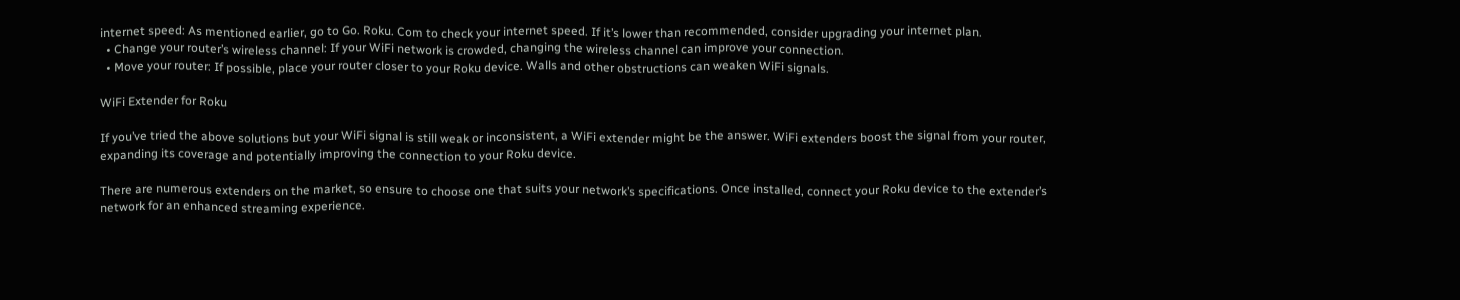internet speed: As mentioned earlier, go to Go. Roku. Com to check your internet speed. If it’s lower than recommended, consider upgrading your internet plan.
  • Change your router’s wireless channel: If your WiFi network is crowded, changing the wireless channel can improve your connection.
  • Move your router: If possible, place your router closer to your Roku device. Walls and other obstructions can weaken WiFi signals.

WiFi Extender for Roku

If you’ve tried the above solutions but your WiFi signal is still weak or inconsistent, a WiFi extender might be the answer. WiFi extenders boost the signal from your router, expanding its coverage and potentially improving the connection to your Roku device.

There are numerous extenders on the market, so ensure to choose one that suits your network’s specifications. Once installed, connect your Roku device to the extender’s network for an enhanced streaming experience.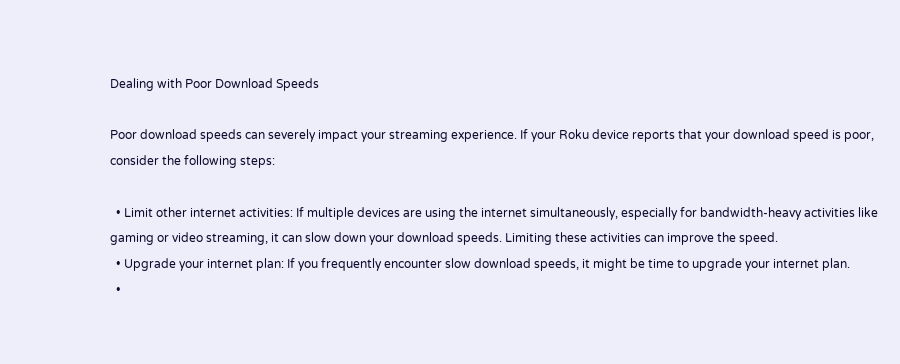Dealing with Poor Download Speeds

Poor download speeds can severely impact your streaming experience. If your Roku device reports that your download speed is poor, consider the following steps:

  • Limit other internet activities: If multiple devices are using the internet simultaneously, especially for bandwidth-heavy activities like gaming or video streaming, it can slow down your download speeds. Limiting these activities can improve the speed.
  • Upgrade your internet plan: If you frequently encounter slow download speeds, it might be time to upgrade your internet plan.
  •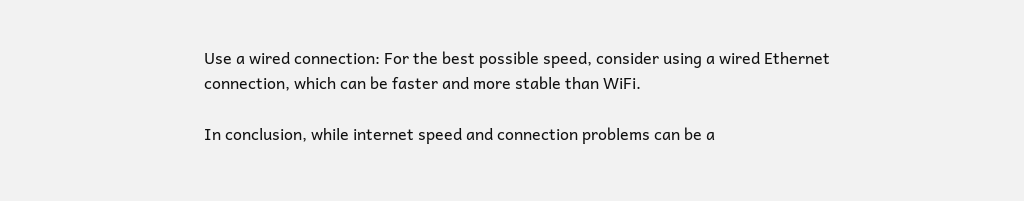Use a wired connection: For the best possible speed, consider using a wired Ethernet connection, which can be faster and more stable than WiFi.

In conclusion, while internet speed and connection problems can be a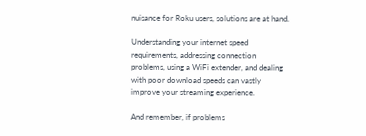nuisance for Roku users, solutions are at hand.

Understanding your internet speed requirements, addressing connection problems, using a WiFi extender, and dealing with poor download speeds can vastly improve your streaming experience.

And remember, if problems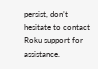persist, don’t hesitate to contact Roku support for assistance.